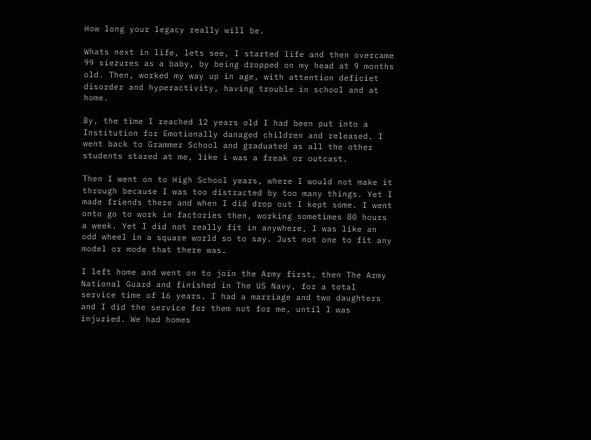How long your legacy really will be.

Whats next in life, lets see, I started life and then overcame 99 siezures as a baby, by being dropped on my head at 9 months old. Then, worked my way up in age, with attention deficiet disorder and hyperactivity, having trouble in school and at home.

By, the time I reached 12 years old I had been put into a Institution for Emotionally danaged children and released. I went back to Grammer School and graduated as all the other students stared at me, like i was a freak or outcast.

Then I went on to High School years, where I would not make it through because I was too distracted by too many things. Yet I made friends there and when I did drop out I kept some. I went onto go to work in factories then, working sometimes 80 hours a week. Yet I did not really fit in anywhere, I was like an odd wheel in a square world so to say. Just not one to fit any model or mode that there was.

I left home and went on to join the Army first, then The Army National Guard and finished in The US Navy, for a total service time of 16 years. I had a marriage and two daughters and I did the service for them not for me, until I was injuried. We had homes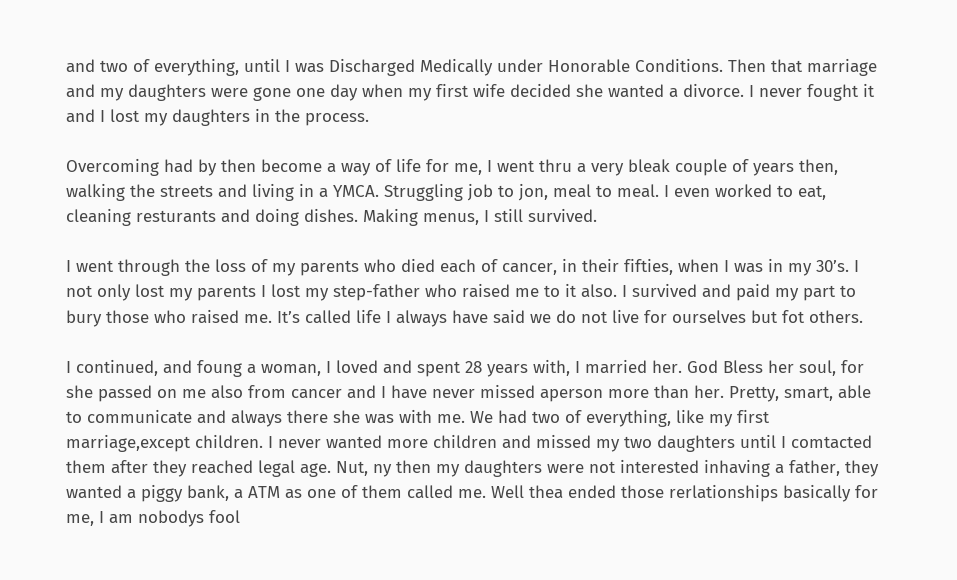and two of everything, until I was Discharged Medically under Honorable Conditions. Then that marriage and my daughters were gone one day when my first wife decided she wanted a divorce. I never fought it and I lost my daughters in the process.

Overcoming had by then become a way of life for me, I went thru a very bleak couple of years then, walking the streets and living in a YMCA. Struggling job to jon, meal to meal. I even worked to eat, cleaning resturants and doing dishes. Making menus, I still survived.

I went through the loss of my parents who died each of cancer, in their fifties, when I was in my 30’s. I not only lost my parents I lost my step-father who raised me to it also. I survived and paid my part to bury those who raised me. It’s called life I always have said we do not live for ourselves but fot others.

I continued, and foung a woman, I loved and spent 28 years with, I married her. God Bless her soul, for she passed on me also from cancer and I have never missed aperson more than her. Pretty, smart, able to communicate and always there she was with me. We had two of everything, like my first marriage,except children. I never wanted more children and missed my two daughters until I comtacted them after they reached legal age. Nut, ny then my daughters were not interested inhaving a father, they wanted a piggy bank, a ATM as one of them called me. Well thea ended those rerlationships basically for me, I am nobodys fool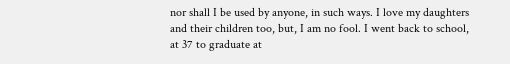nor shall I be used by anyone, in such ways. I love my daughters and their children too, but, I am no fool. I went back to school, at 37 to graduate at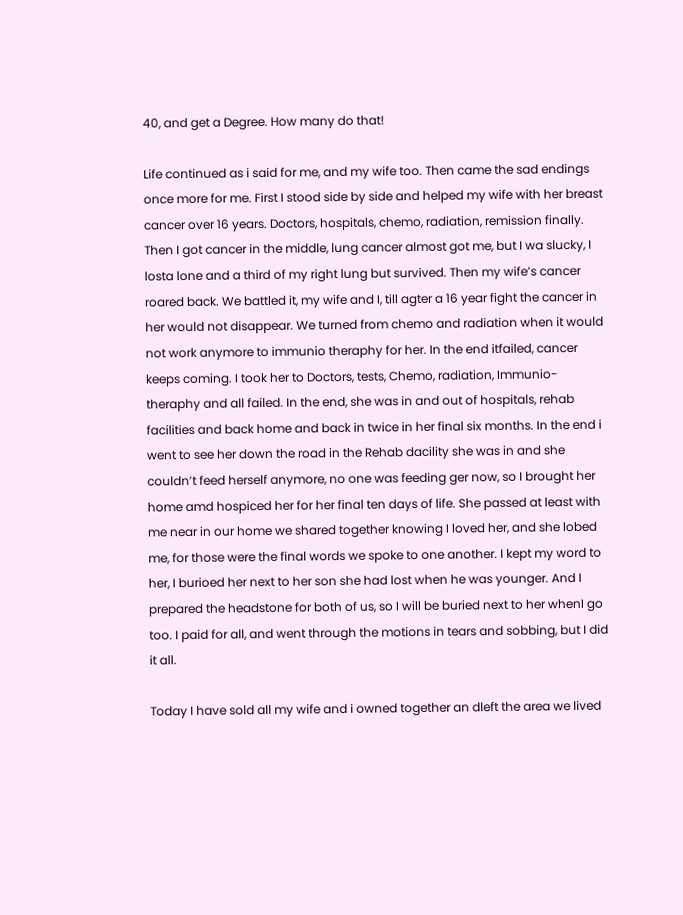40, and get a Degree. How many do that!

Life continued as i said for me, and my wife too. Then came the sad endings once more for me. First I stood side by side and helped my wife with her breast cancer over 16 years. Doctors, hospitals, chemo, radiation, remission finally. Then I got cancer in the middle, lung cancer almost got me, but I wa slucky, I losta lone and a third of my right lung but survived. Then my wife’s cancer roared back. We battled it, my wife and I, till agter a 16 year fight the cancer in her would not disappear. We turned from chemo and radiation when it would not work anymore to immunio theraphy for her. In the end itfailed, cancer keeps coming. I took her to Doctors, tests, Chemo, radiation, Immunio-theraphy and all failed. In the end, she was in and out of hospitals, rehab facilities and back home and back in twice in her final six months. In the end i went to see her down the road in the Rehab dacility she was in and she couldn’t feed herself anymore, no one was feeding ger now, so I brought her home amd hospiced her for her final ten days of life. She passed at least with me near in our home we shared together knowing I loved her, and she lobed me, for those were the final words we spoke to one another. I kept my word to her, I burioed her next to her son she had lost when he was younger. And I prepared the headstone for both of us, so I will be buried next to her whenI go too. I paid for all, and went through the motions in tears and sobbing, but I did it all.

Today I have sold all my wife and i owned together an dleft the area we lived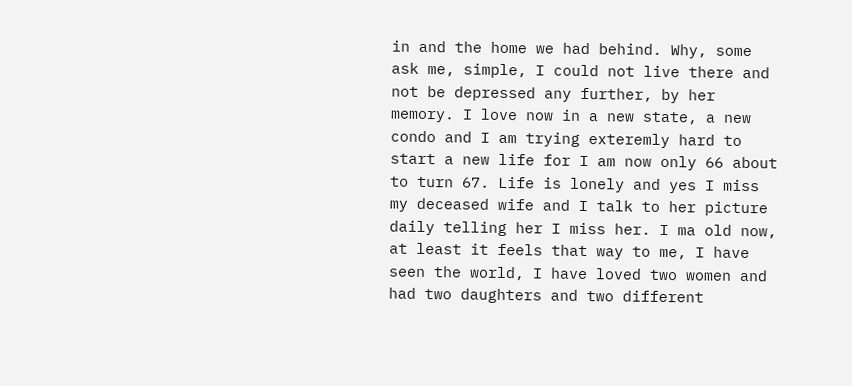in and the home we had behind. Why, some ask me, simple, I could not live there and not be depressed any further, by her memory. I love now in a new state, a new condo and I am trying exteremly hard to start a new life for I am now only 66 about to turn 67. Life is lonely and yes I miss my deceased wife and I talk to her picture daily telling her I miss her. I ma old now, at least it feels that way to me, I have seen the world, I have loved two women and had two daughters and two different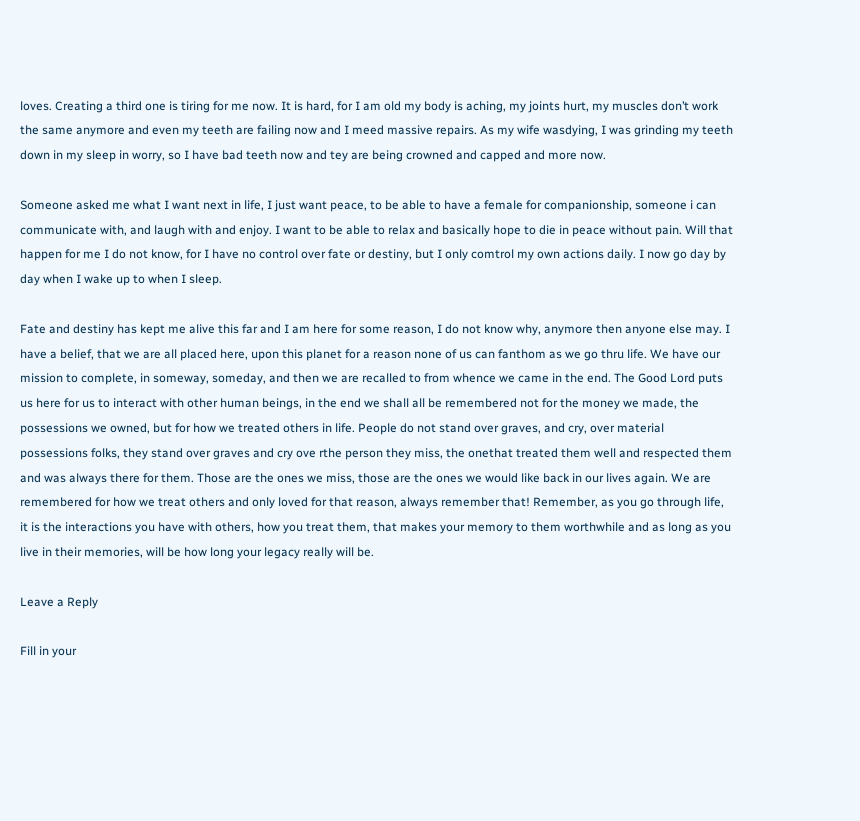loves. Creating a third one is tiring for me now. It is hard, for I am old my body is aching, my joints hurt, my muscles don’t work the same anymore and even my teeth are failing now and I meed massive repairs. As my wife wasdying, I was grinding my teeth down in my sleep in worry, so I have bad teeth now and tey are being crowned and capped and more now.

Someone asked me what I want next in life, I just want peace, to be able to have a female for companionship, someone i can communicate with, and laugh with and enjoy. I want to be able to relax and basically hope to die in peace without pain. Will that happen for me I do not know, for I have no control over fate or destiny, but I only comtrol my own actions daily. I now go day by day when I wake up to when I sleep.

Fate and destiny has kept me alive this far and I am here for some reason, I do not know why, anymore then anyone else may. I have a belief, that we are all placed here, upon this planet for a reason none of us can fanthom as we go thru life. We have our mission to complete, in someway, someday, and then we are recalled to from whence we came in the end. The Good Lord puts us here for us to interact with other human beings, in the end we shall all be remembered not for the money we made, the possessions we owned, but for how we treated others in life. People do not stand over graves, and cry, over material possessions folks, they stand over graves and cry ove rthe person they miss, the onethat treated them well and respected them and was always there for them. Those are the ones we miss, those are the ones we would like back in our lives again. We are remembered for how we treat others and only loved for that reason, always remember that! Remember, as you go through life, it is the interactions you have with others, how you treat them, that makes your memory to them worthwhile and as long as you live in their memories, will be how long your legacy really will be.

Leave a Reply

Fill in your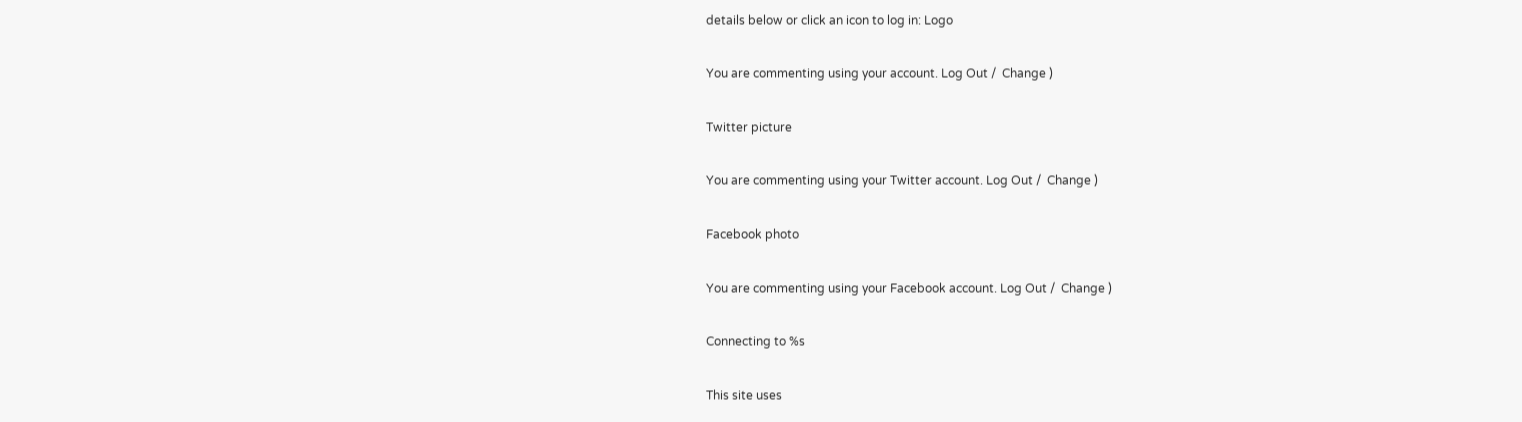details below or click an icon to log in: Logo

You are commenting using your account. Log Out /  Change )

Twitter picture

You are commenting using your Twitter account. Log Out /  Change )

Facebook photo

You are commenting using your Facebook account. Log Out /  Change )

Connecting to %s

This site uses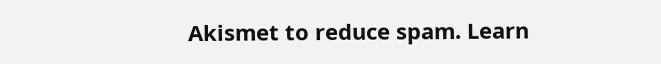Akismet to reduce spam. Learn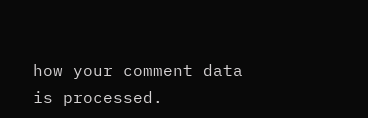how your comment data is processed.